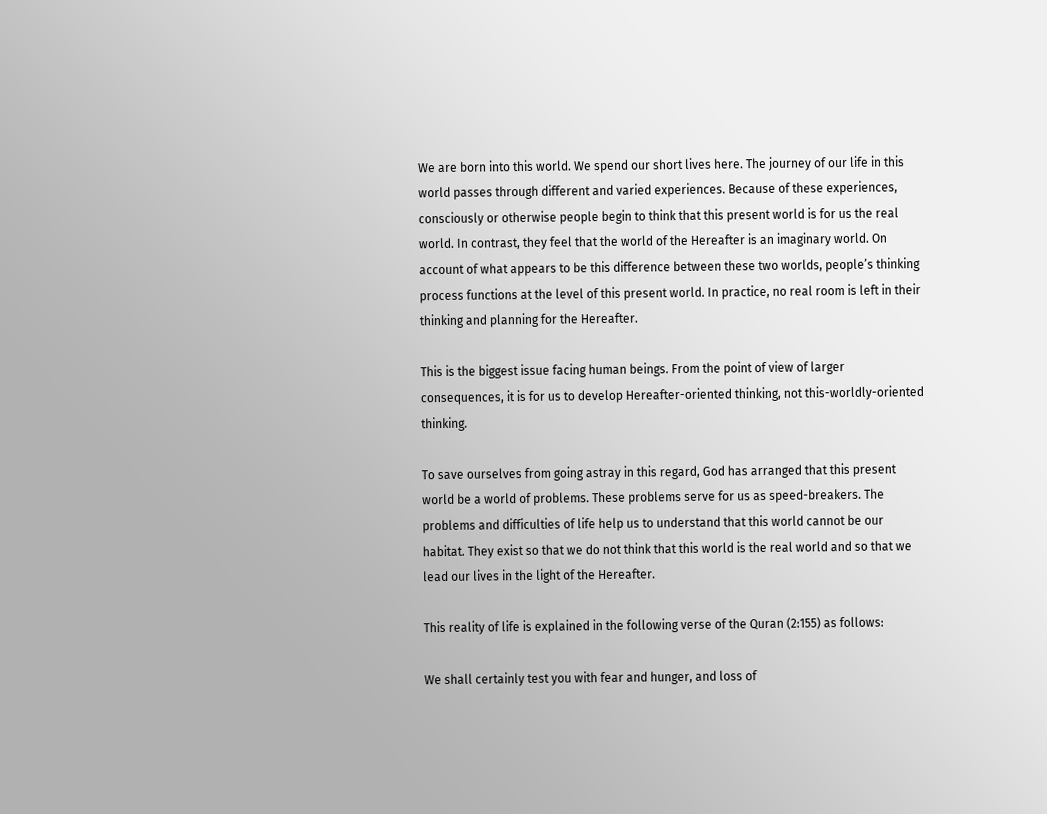We are born into this world. We spend our short lives here. The journey of our life in this world passes through different and varied experiences. Because of these experiences, consciously or otherwise people begin to think that this present world is for us the real world. In contrast, they feel that the world of the Hereafter is an imaginary world. On account of what appears to be this difference between these two worlds, people’s thinking process functions at the level of this present world. In practice, no real room is left in their thinking and planning for the Hereafter.

This is the biggest issue facing human beings. From the point of view of larger consequences, it is for us to develop Hereafter-oriented thinking, not this-worldly-oriented thinking.

To save ourselves from going astray in this regard, God has arranged that this present world be a world of problems. These problems serve for us as speed-breakers. The problems and difficulties of life help us to understand that this world cannot be our habitat. They exist so that we do not think that this world is the real world and so that we lead our lives in the light of the Hereafter.

This reality of life is explained in the following verse of the Quran (2:155) as follows:

We shall certainly test you with fear and hunger, and loss of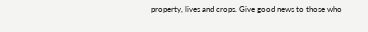property, lives and crops. Give good news to those who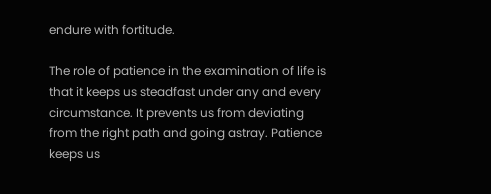endure with fortitude.

The role of patience in the examination of life is that it keeps us steadfast under any and every circumstance. It prevents us from deviating from the right path and going astray. Patience keeps us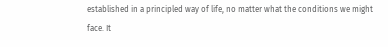established in a principled way of life, no matter what the conditions we might face. It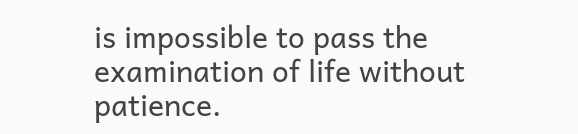is impossible to pass the examination of life without patience.